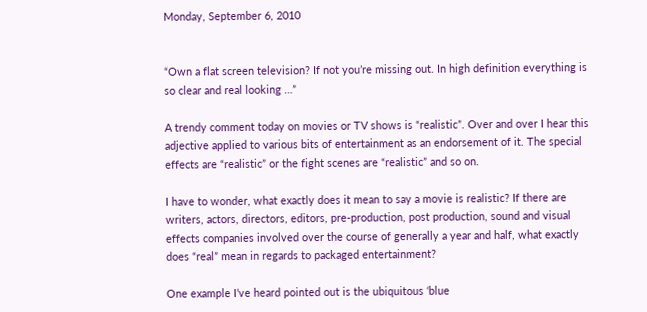Monday, September 6, 2010


“Own a flat screen television? If not you’re missing out. In high definition everything is so clear and real looking …”

A trendy comment today on movies or TV shows is “realistic”. Over and over I hear this adjective applied to various bits of entertainment as an endorsement of it. The special effects are “realistic” or the fight scenes are “realistic” and so on.

I have to wonder, what exactly does it mean to say a movie is realistic? If there are writers, actors, directors, editors, pre-production, post production, sound and visual effects companies involved over the course of generally a year and half, what exactly does “real” mean in regards to packaged entertainment?

One example I’ve heard pointed out is the ubiquitous ‘blue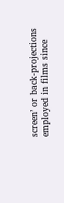screen’ or back-projections employed in films since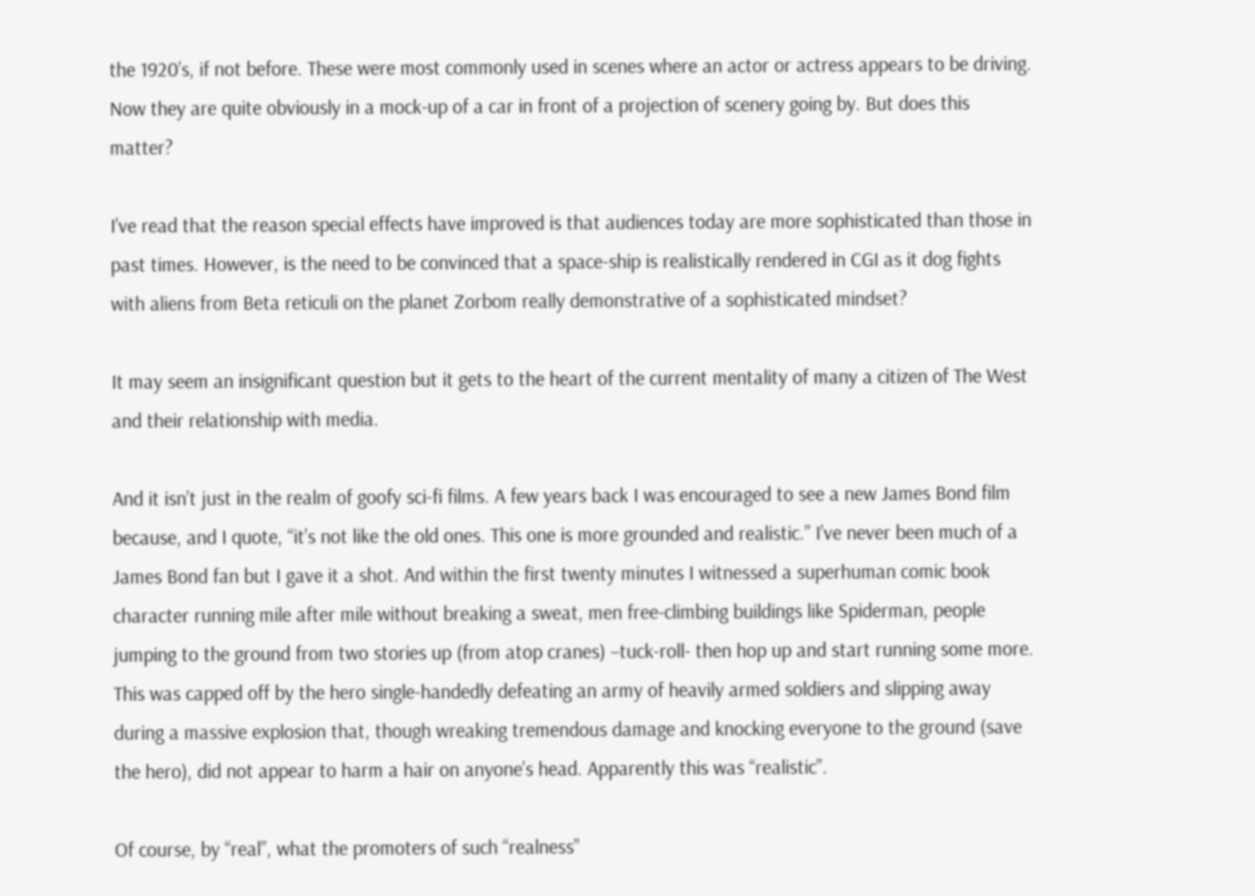the 1920’s, if not before. These were most commonly used in scenes where an actor or actress appears to be driving. Now they are quite obviously in a mock-up of a car in front of a projection of scenery going by. But does this matter?

I’ve read that the reason special effects have improved is that audiences today are more sophisticated than those in past times. However, is the need to be convinced that a space-ship is realistically rendered in CGI as it dog fights with aliens from Beta reticuli on the planet Zorbom really demonstrative of a sophisticated mindset?

It may seem an insignificant question but it gets to the heart of the current mentality of many a citizen of The West and their relationship with media.

And it isn’t just in the realm of goofy sci-fi films. A few years back I was encouraged to see a new James Bond film because, and I quote, “it’s not like the old ones. This one is more grounded and realistic.” I’ve never been much of a James Bond fan but I gave it a shot. And within the first twenty minutes I witnessed a superhuman comic book character running mile after mile without breaking a sweat, men free-climbing buildings like Spiderman, people jumping to the ground from two stories up (from atop cranes) –tuck-roll- then hop up and start running some more. This was capped off by the hero single-handedly defeating an army of heavily armed soldiers and slipping away during a massive explosion that, though wreaking tremendous damage and knocking everyone to the ground (save the hero), did not appear to harm a hair on anyone’s head. Apparently this was “realistic”.

Of course, by “real”, what the promoters of such “realness”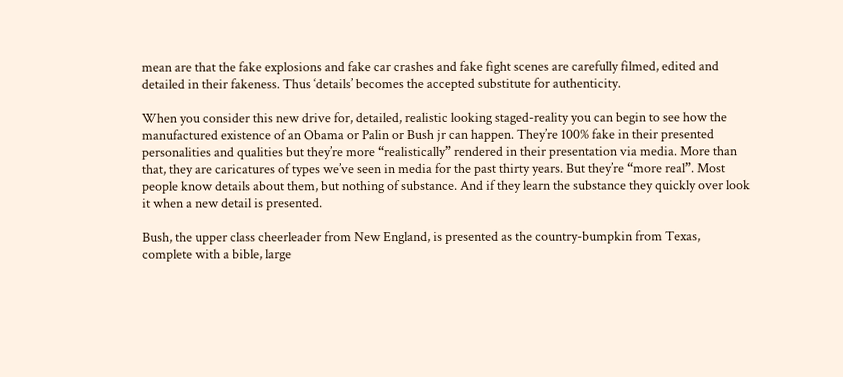mean are that the fake explosions and fake car crashes and fake fight scenes are carefully filmed, edited and detailed in their fakeness. Thus ‘details’ becomes the accepted substitute for authenticity.

When you consider this new drive for, detailed, realistic looking staged-reality you can begin to see how the manufactured existence of an Obama or Palin or Bush jr can happen. They’re 100% fake in their presented personalities and qualities but they’re more “realistically” rendered in their presentation via media. More than that, they are caricatures of types we’ve seen in media for the past thirty years. But they’re “more real”. Most people know details about them, but nothing of substance. And if they learn the substance they quickly over look it when a new detail is presented.

Bush, the upper class cheerleader from New England, is presented as the country-bumpkin from Texas, complete with a bible, large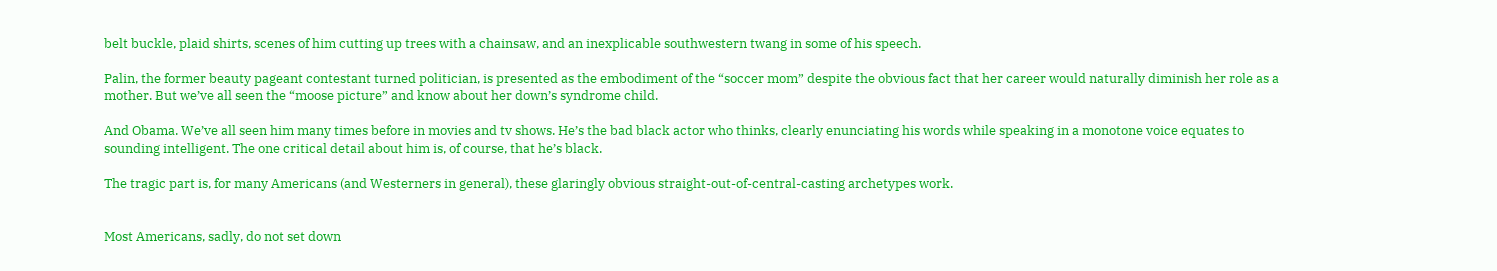belt buckle, plaid shirts, scenes of him cutting up trees with a chainsaw, and an inexplicable southwestern twang in some of his speech.

Palin, the former beauty pageant contestant turned politician, is presented as the embodiment of the “soccer mom” despite the obvious fact that her career would naturally diminish her role as a mother. But we’ve all seen the “moose picture” and know about her down’s syndrome child.

And Obama. We’ve all seen him many times before in movies and tv shows. He’s the bad black actor who thinks, clearly enunciating his words while speaking in a monotone voice equates to sounding intelligent. The one critical detail about him is, of course, that he’s black.

The tragic part is, for many Americans (and Westerners in general), these glaringly obvious straight-out-of-central-casting archetypes work.


Most Americans, sadly, do not set down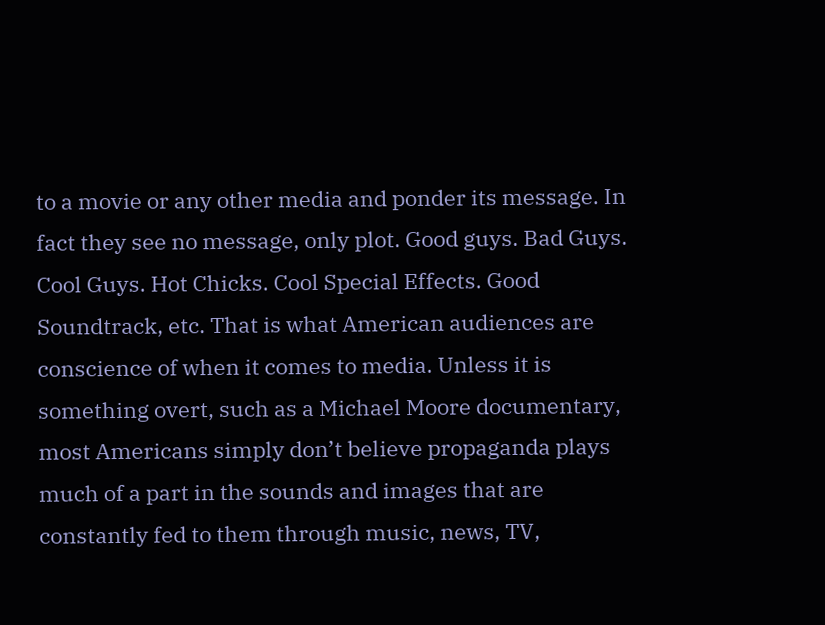to a movie or any other media and ponder its message. In fact they see no message, only plot. Good guys. Bad Guys. Cool Guys. Hot Chicks. Cool Special Effects. Good Soundtrack, etc. That is what American audiences are conscience of when it comes to media. Unless it is something overt, such as a Michael Moore documentary, most Americans simply don’t believe propaganda plays much of a part in the sounds and images that are constantly fed to them through music, news, TV,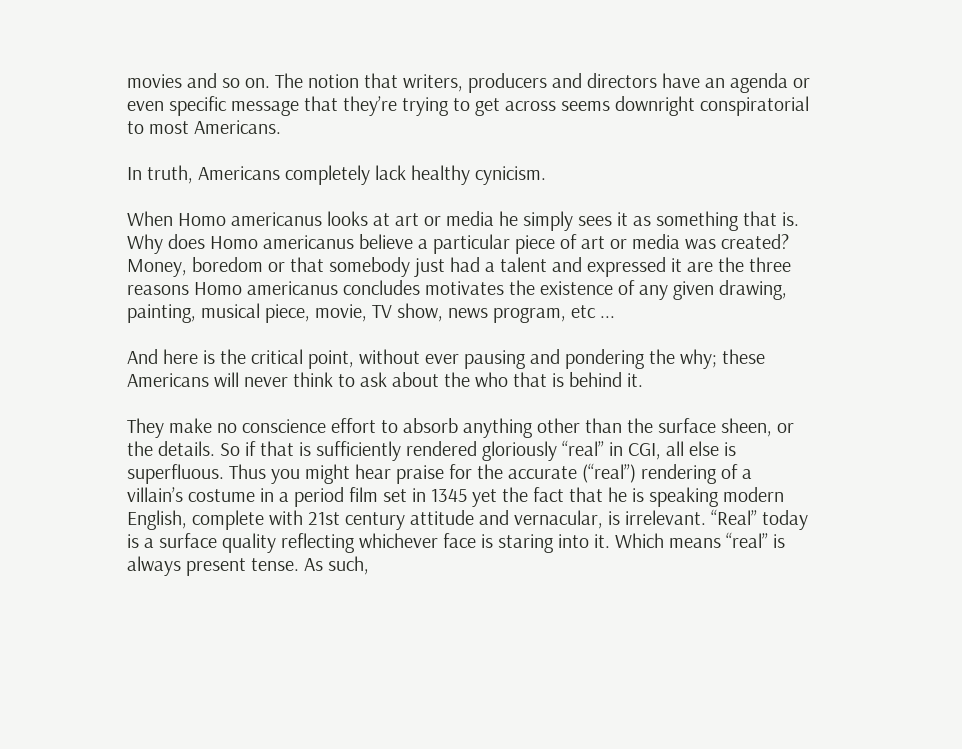movies and so on. The notion that writers, producers and directors have an agenda or even specific message that they’re trying to get across seems downright conspiratorial to most Americans.

In truth, Americans completely lack healthy cynicism.

When Homo americanus looks at art or media he simply sees it as something that is. Why does Homo americanus believe a particular piece of art or media was created? Money, boredom or that somebody just had a talent and expressed it are the three reasons Homo americanus concludes motivates the existence of any given drawing, painting, musical piece, movie, TV show, news program, etc ...

And here is the critical point, without ever pausing and pondering the why; these Americans will never think to ask about the who that is behind it.

They make no conscience effort to absorb anything other than the surface sheen, or the details. So if that is sufficiently rendered gloriously “real” in CGI, all else is superfluous. Thus you might hear praise for the accurate (“real”) rendering of a villain’s costume in a period film set in 1345 yet the fact that he is speaking modern English, complete with 21st century attitude and vernacular, is irrelevant. “Real” today is a surface quality reflecting whichever face is staring into it. Which means “real” is always present tense. As such,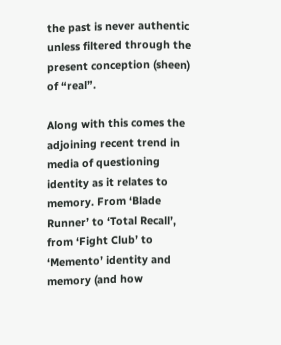the past is never authentic unless filtered through the present conception (sheen) of “real”.

Along with this comes the adjoining recent trend in media of questioning identity as it relates to memory. From ‘Blade Runner’ to ‘Total Recall’, from ‘Fight Club’ to ‘Memento’ identity and memory (and how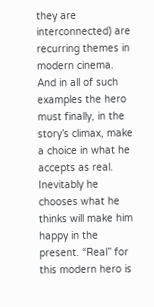they are interconnected) are recurring themes in modern cinema. And in all of such examples the hero must finally, in the story’s climax, make a choice in what he accepts as real. Inevitably he chooses what he thinks will make him happy in the present. “Real” for this modern hero is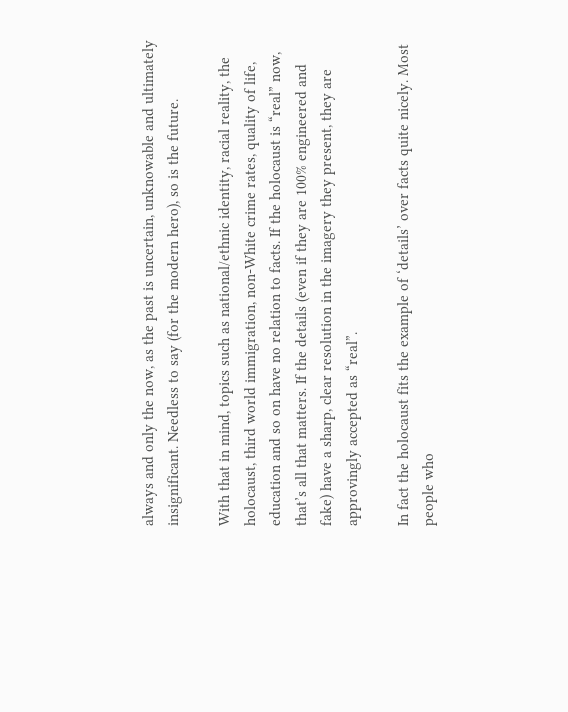always and only the now, as the past is uncertain, unknowable and ultimately insignificant. Needless to say (for the modern hero), so is the future.

With that in mind, topics such as national/ethnic identity, racial reality, the holocaust, third world immigration, non-White crime rates, quality of life, education and so on have no relation to facts. If the holocaust is “real” now, that’s all that matters. If the details (even if they are 100% engineered and fake) have a sharp, clear resolution in the imagery they present, they are approvingly accepted as “real”.

In fact the holocaust fits the example of ‘details’ over facts quite nicely. Most people who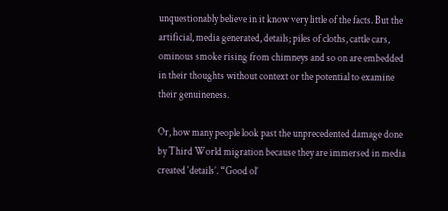unquestionably believe in it know very little of the facts. But the artificial, media generated, details; piles of cloths, cattle cars, ominous smoke rising from chimneys and so on are embedded in their thoughts without context or the potential to examine their genuineness.

Or, how many people look past the unprecedented damage done by Third World migration because they are immersed in media created ‘details’. “Good ol’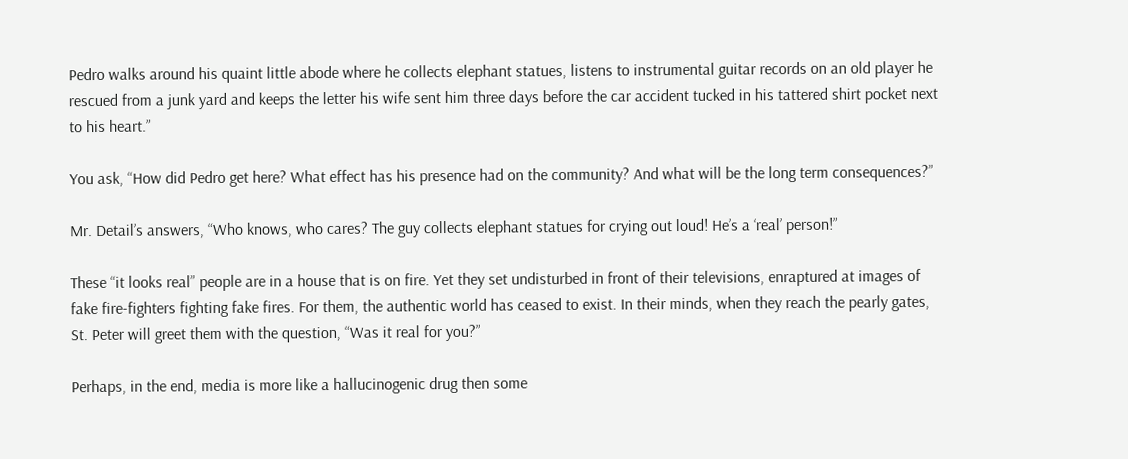Pedro walks around his quaint little abode where he collects elephant statues, listens to instrumental guitar records on an old player he rescued from a junk yard and keeps the letter his wife sent him three days before the car accident tucked in his tattered shirt pocket next to his heart.”

You ask, “How did Pedro get here? What effect has his presence had on the community? And what will be the long term consequences?”

Mr. Detail’s answers, “Who knows, who cares? The guy collects elephant statues for crying out loud! He’s a ‘real’ person!”

These “it looks real” people are in a house that is on fire. Yet they set undisturbed in front of their televisions, enraptured at images of fake fire-fighters fighting fake fires. For them, the authentic world has ceased to exist. In their minds, when they reach the pearly gates, St. Peter will greet them with the question, “Was it real for you?”

Perhaps, in the end, media is more like a hallucinogenic drug then some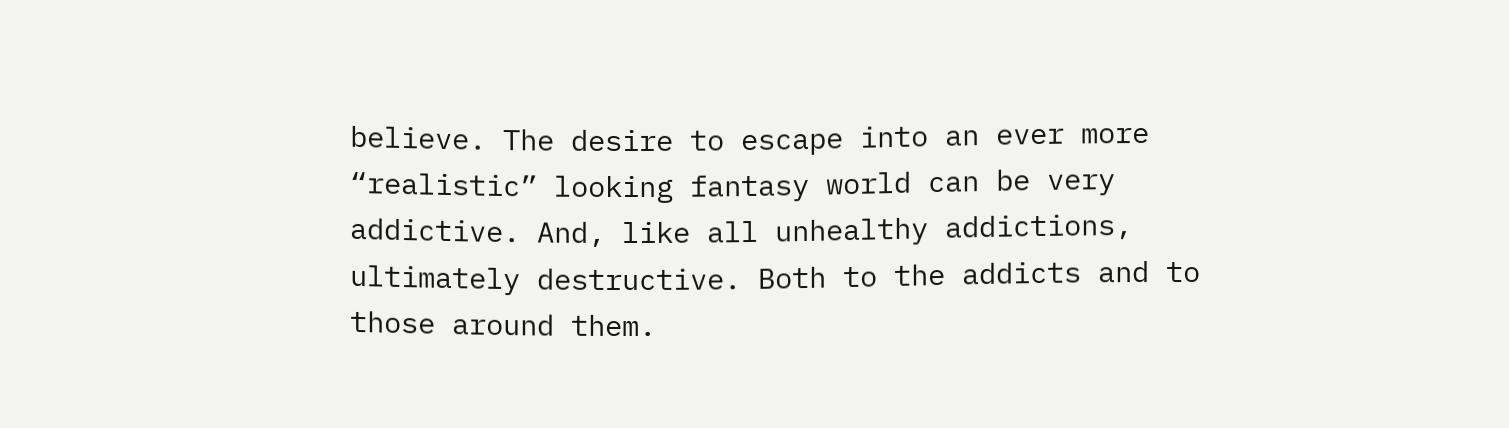believe. The desire to escape into an ever more “realistic” looking fantasy world can be very addictive. And, like all unhealthy addictions, ultimately destructive. Both to the addicts and to those around them.